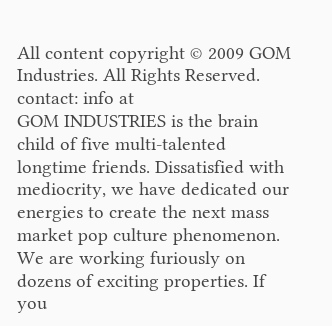All content copyright © 2009 GOM Industries. All Rights Reserved.
contact: info at
GOM INDUSTRIES is the brain child of five multi-talented longtime friends. Dissatisfied with mediocrity, we have dedicated our energies to create the next mass market pop culture phenomenon. We are working furiously on dozens of exciting properties. If you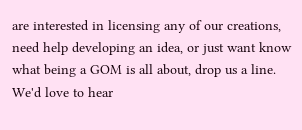are interested in licensing any of our creations, need help developing an idea, or just want know what being a GOM is all about, drop us a line. We'd love to hear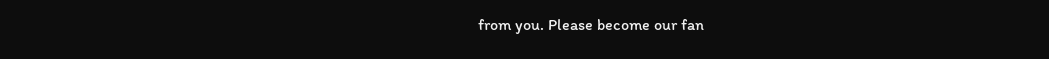from you. Please become our fan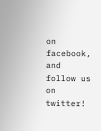on facebook, and follow us on twitter!